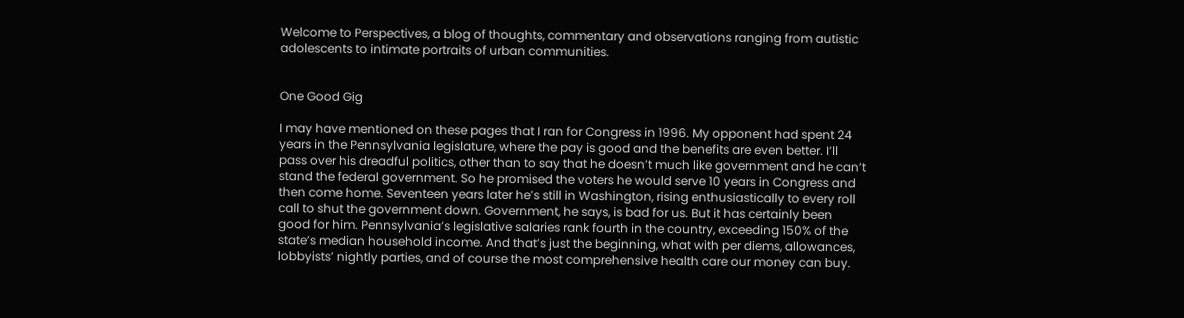Welcome to Perspectives, a blog of thoughts, commentary and observations ranging from autistic adolescents to intimate portraits of urban communities.


One Good Gig

I may have mentioned on these pages that I ran for Congress in 1996. My opponent had spent 24 years in the Pennsylvania legislature, where the pay is good and the benefits are even better. I’ll pass over his dreadful politics, other than to say that he doesn’t much like government and he can’t stand the federal government. So he promised the voters he would serve 10 years in Congress and then come home. Seventeen years later he’s still in Washington, rising enthusiastically to every roll call to shut the government down. Government, he says, is bad for us. But it has certainly been good for him. Pennsylvania’s legislative salaries rank fourth in the country, exceeding 150% of the state’s median household income. And that’s just the beginning, what with per diems, allowances, lobbyists’ nightly parties, and of course the most comprehensive health care our money can buy.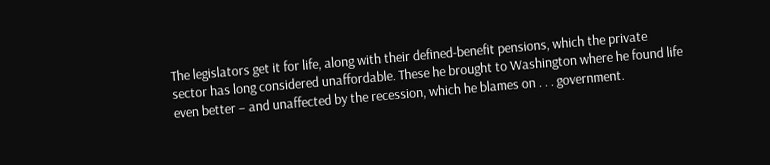The legislators get it for life, along with their defined-benefit pensions, which the private sector has long considered unaffordable. These he brought to Washington where he found life even better – and unaffected by the recession, which he blames on . . . government.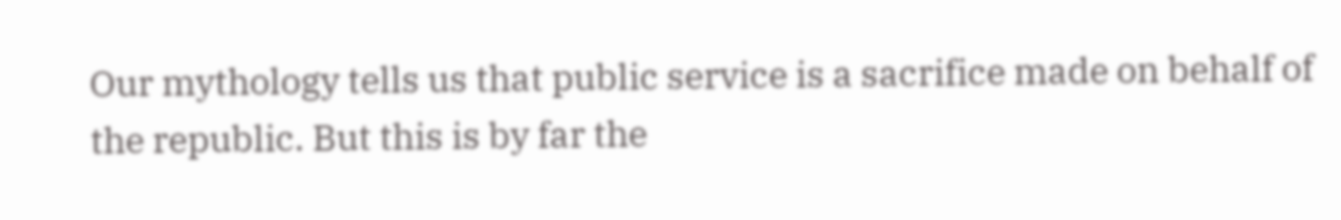Our mythology tells us that public service is a sacrifice made on behalf of the republic. But this is by far the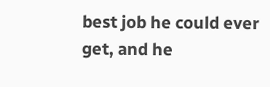best job he could ever get, and he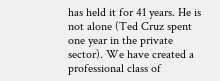has held it for 41 years. He is not alone (Ted Cruz spent one year in the private sector). We have created a professional class of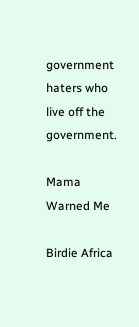government haters who live off the government.

Mama Warned Me

Birdie Africa